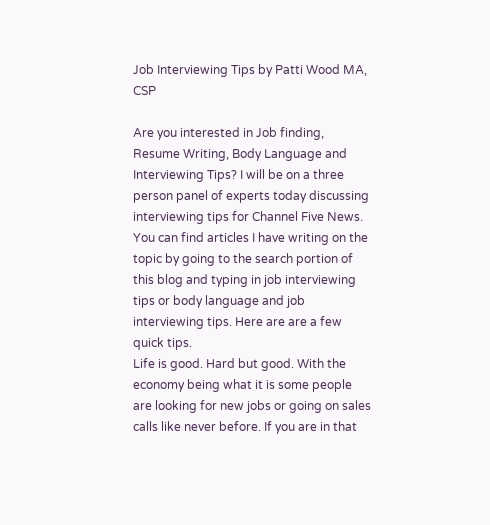Job Interviewing Tips by Patti Wood MA, CSP

Are you interested in Job finding, Resume Writing, Body Language and Interviewing Tips? I will be on a three person panel of experts today discussing interviewing tips for Channel Five News. You can find articles I have writing on the topic by going to the search portion of this blog and typing in job interviewing tips or body language and job interviewing tips. Here are are a few quick tips.
Life is good. Hard but good. With the economy being what it is some people are looking for new jobs or going on sales calls like never before. If you are in that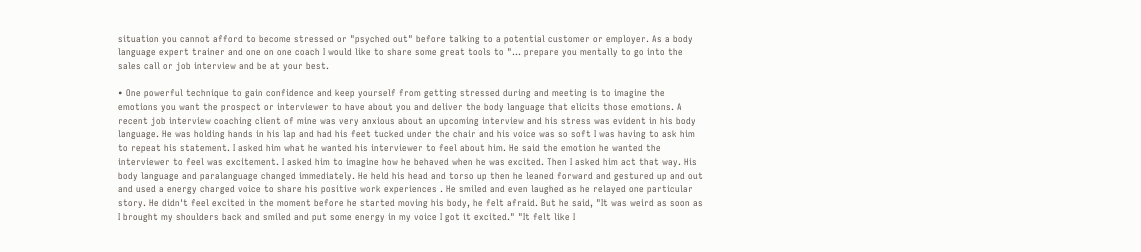situation you cannot afford to become stressed or "psyched out" before talking to a potential customer or employer. As a body language expert trainer and one on one coach I would like to share some great tools to "... prepare you mentally to go into the sales call or job interview and be at your best.

• One powerful technique to gain confidence and keep yourself from getting stressed during and meeting is to imagine the emotions you want the prospect or interviewer to have about you and deliver the body language that elicits those emotions. A recent job interview coaching client of mine was very anxious about an upcoming interview and his stress was evident in his body language. He was holding hands in his lap and had his feet tucked under the chair and his voice was so soft I was having to ask him to repeat his statement. I asked him what he wanted his interviewer to feel about him. He said the emotion he wanted the interviewer to feel was excitement. I asked him to imagine how he behaved when he was excited. Then I asked him act that way. His body language and paralanguage changed immediately. He held his head and torso up then he leaned forward and gestured up and out and used a energy charged voice to share his positive work experiences . He smiled and even laughed as he relayed one particular story. He didn't feel excited in the moment before he started moving his body, he felt afraid. But he said, "It was weird as soon as I brought my shoulders back and smiled and put some energy in my voice I got it excited." "It felt like I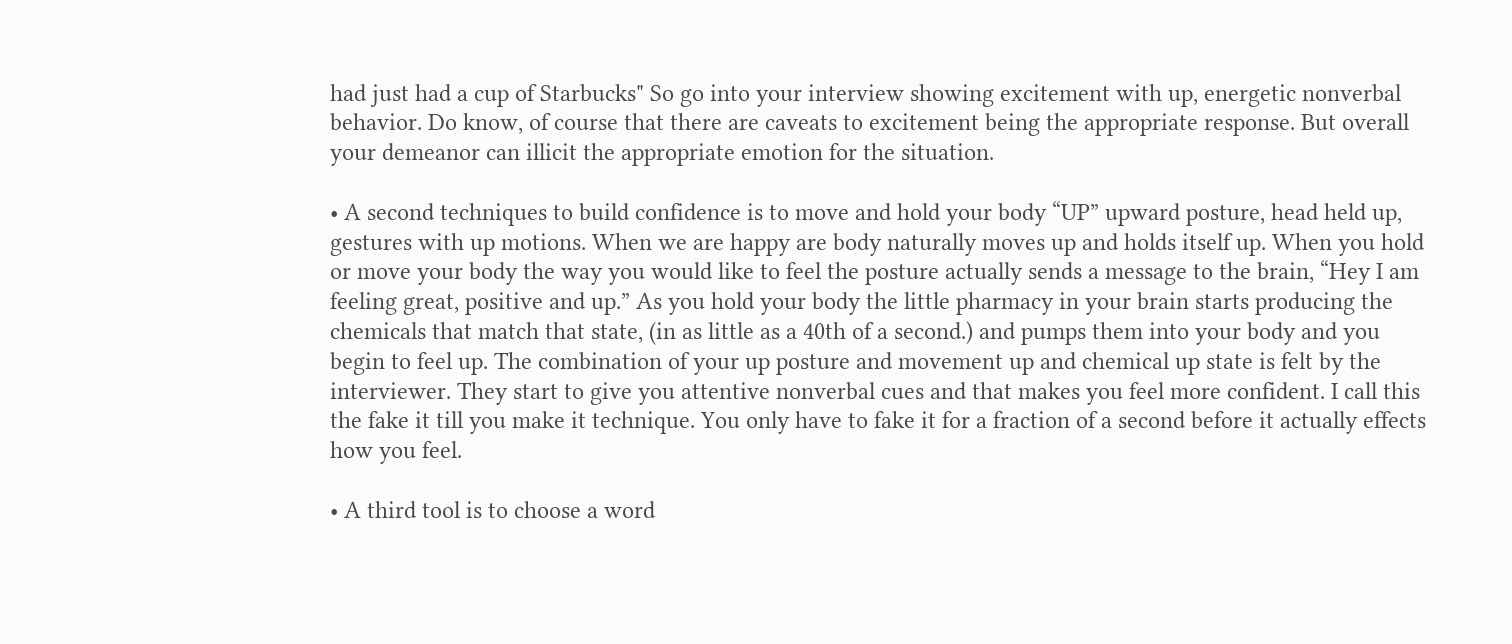had just had a cup of Starbucks" So go into your interview showing excitement with up, energetic nonverbal behavior. Do know, of course that there are caveats to excitement being the appropriate response. But overall your demeanor can illicit the appropriate emotion for the situation.

• A second techniques to build confidence is to move and hold your body “UP” upward posture, head held up, gestures with up motions. When we are happy are body naturally moves up and holds itself up. When you hold or move your body the way you would like to feel the posture actually sends a message to the brain, “Hey I am feeling great, positive and up.” As you hold your body the little pharmacy in your brain starts producing the chemicals that match that state, (in as little as a 40th of a second.) and pumps them into your body and you begin to feel up. The combination of your up posture and movement up and chemical up state is felt by the interviewer. They start to give you attentive nonverbal cues and that makes you feel more confident. I call this the fake it till you make it technique. You only have to fake it for a fraction of a second before it actually effects how you feel.

• A third tool is to choose a word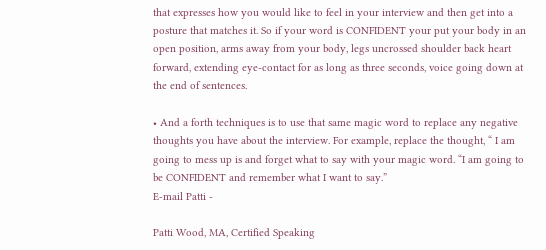that expresses how you would like to feel in your interview and then get into a posture that matches it. So if your word is CONFIDENT your put your body in an open position, arms away from your body, legs uncrossed shoulder back heart forward, extending eye-contact for as long as three seconds, voice going down at the end of sentences.

• And a forth techniques is to use that same magic word to replace any negative thoughts you have about the interview. For example, replace the thought, “ I am going to mess up is and forget what to say with your magic word. “I am going to be CONFIDENT and remember what I want to say.”
E-mail Patti -

Patti Wood, MA, Certified Speaking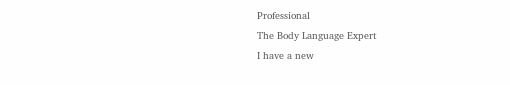Professional
The Body Language Expert
I have a new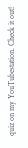quiz on my YouTubestation. Check it out!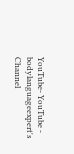YouTube- YouTube - bodylanguageexpert's Channel